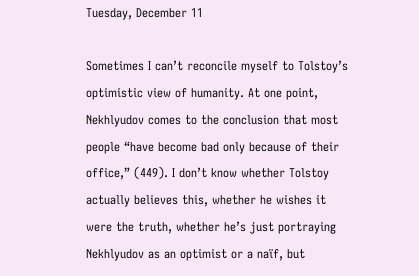Tuesday, December 11

Sometimes I can’t reconcile myself to Tolstoy’s optimistic view of humanity. At one point, Nekhlyudov comes to the conclusion that most people “have become bad only because of their office,” (449). I don’t know whether Tolstoy actually believes this, whether he wishes it were the truth, whether he’s just portraying Nekhlyudov as an optimist or a naïf, but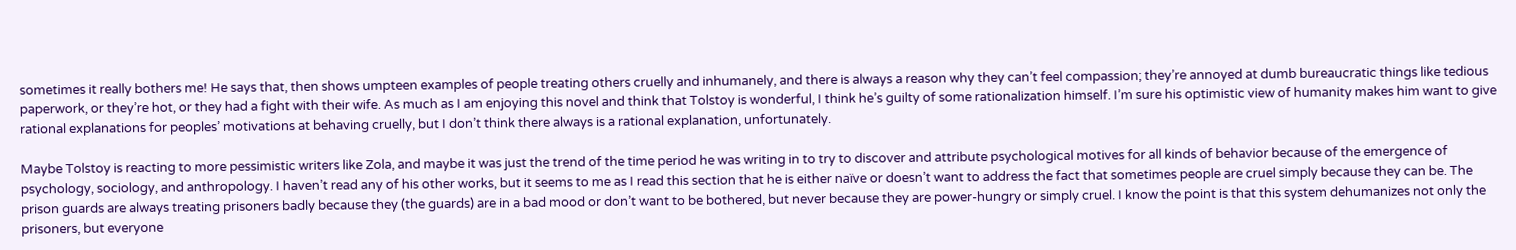sometimes it really bothers me! He says that, then shows umpteen examples of people treating others cruelly and inhumanely, and there is always a reason why they can’t feel compassion; they’re annoyed at dumb bureaucratic things like tedious paperwork, or they’re hot, or they had a fight with their wife. As much as I am enjoying this novel and think that Tolstoy is wonderful, I think he’s guilty of some rationalization himself. I’m sure his optimistic view of humanity makes him want to give rational explanations for peoples’ motivations at behaving cruelly, but I don’t think there always is a rational explanation, unfortunately.

Maybe Tolstoy is reacting to more pessimistic writers like Zola, and maybe it was just the trend of the time period he was writing in to try to discover and attribute psychological motives for all kinds of behavior because of the emergence of psychology, sociology, and anthropology. I haven’t read any of his other works, but it seems to me as I read this section that he is either naïve or doesn’t want to address the fact that sometimes people are cruel simply because they can be. The prison guards are always treating prisoners badly because they (the guards) are in a bad mood or don’t want to be bothered, but never because they are power-hungry or simply cruel. I know the point is that this system dehumanizes not only the prisoners, but everyone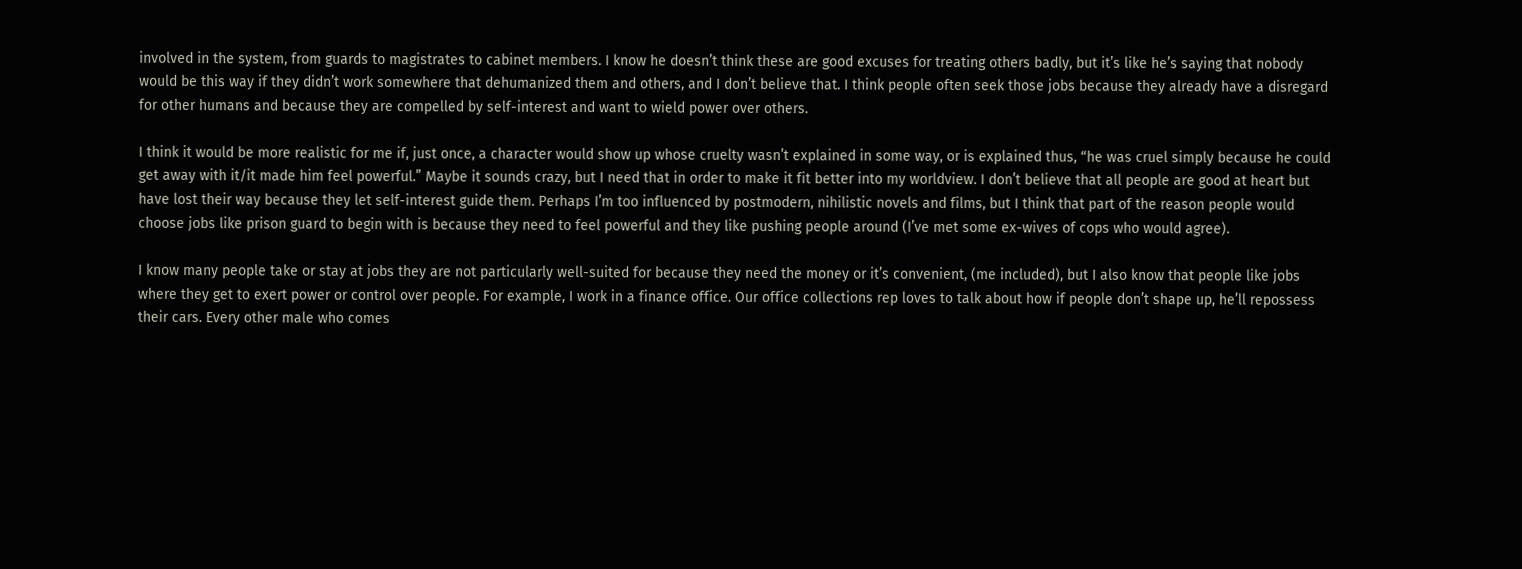involved in the system, from guards to magistrates to cabinet members. I know he doesn’t think these are good excuses for treating others badly, but it’s like he’s saying that nobody would be this way if they didn’t work somewhere that dehumanized them and others, and I don’t believe that. I think people often seek those jobs because they already have a disregard for other humans and because they are compelled by self-interest and want to wield power over others.

I think it would be more realistic for me if, just once, a character would show up whose cruelty wasn’t explained in some way, or is explained thus, “he was cruel simply because he could get away with it/it made him feel powerful.” Maybe it sounds crazy, but I need that in order to make it fit better into my worldview. I don’t believe that all people are good at heart but have lost their way because they let self-interest guide them. Perhaps I’m too influenced by postmodern, nihilistic novels and films, but I think that part of the reason people would choose jobs like prison guard to begin with is because they need to feel powerful and they like pushing people around (I’ve met some ex-wives of cops who would agree).

I know many people take or stay at jobs they are not particularly well-suited for because they need the money or it’s convenient, (me included), but I also know that people like jobs where they get to exert power or control over people. For example, I work in a finance office. Our office collections rep loves to talk about how if people don’t shape up, he’ll repossess their cars. Every other male who comes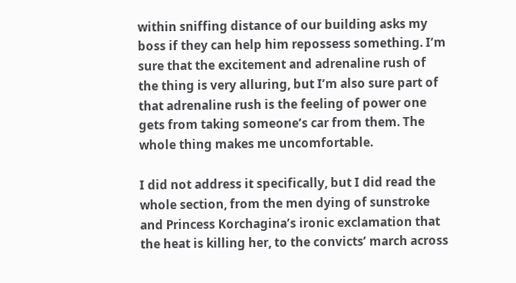within sniffing distance of our building asks my boss if they can help him repossess something. I’m sure that the excitement and adrenaline rush of the thing is very alluring, but I’m also sure part of that adrenaline rush is the feeling of power one gets from taking someone’s car from them. The whole thing makes me uncomfortable.

I did not address it specifically, but I did read the whole section, from the men dying of sunstroke and Princess Korchagina’s ironic exclamation that the heat is killing her, to the convicts’ march across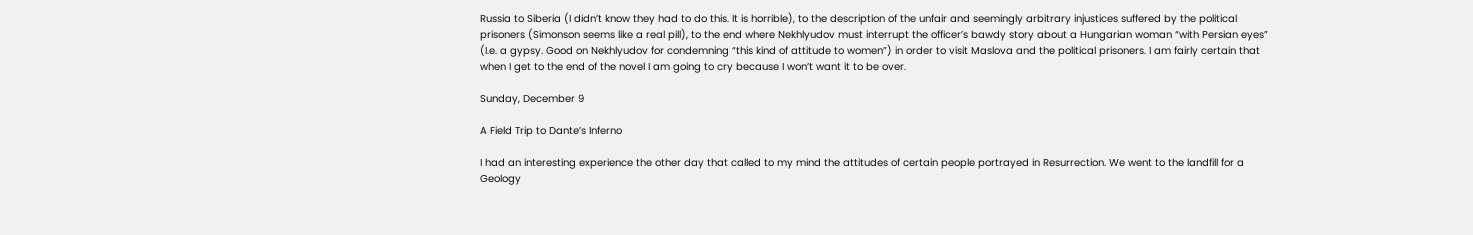Russia to Siberia (I didn’t know they had to do this. It is horrible), to the description of the unfair and seemingly arbitrary injustices suffered by the political prisoners (Simonson seems like a real pill), to the end where Nekhlyudov must interrupt the officer’s bawdy story about a Hungarian woman “with Persian eyes” (I.e. a gypsy. Good on Nekhlyudov for condemning “this kind of attitude to women”) in order to visit Maslova and the political prisoners. I am fairly certain that when I get to the end of the novel I am going to cry because I won’t want it to be over.

Sunday, December 9

A Field Trip to Dante’s Inferno

I had an interesting experience the other day that called to my mind the attitudes of certain people portrayed in Resurrection. We went to the landfill for a Geology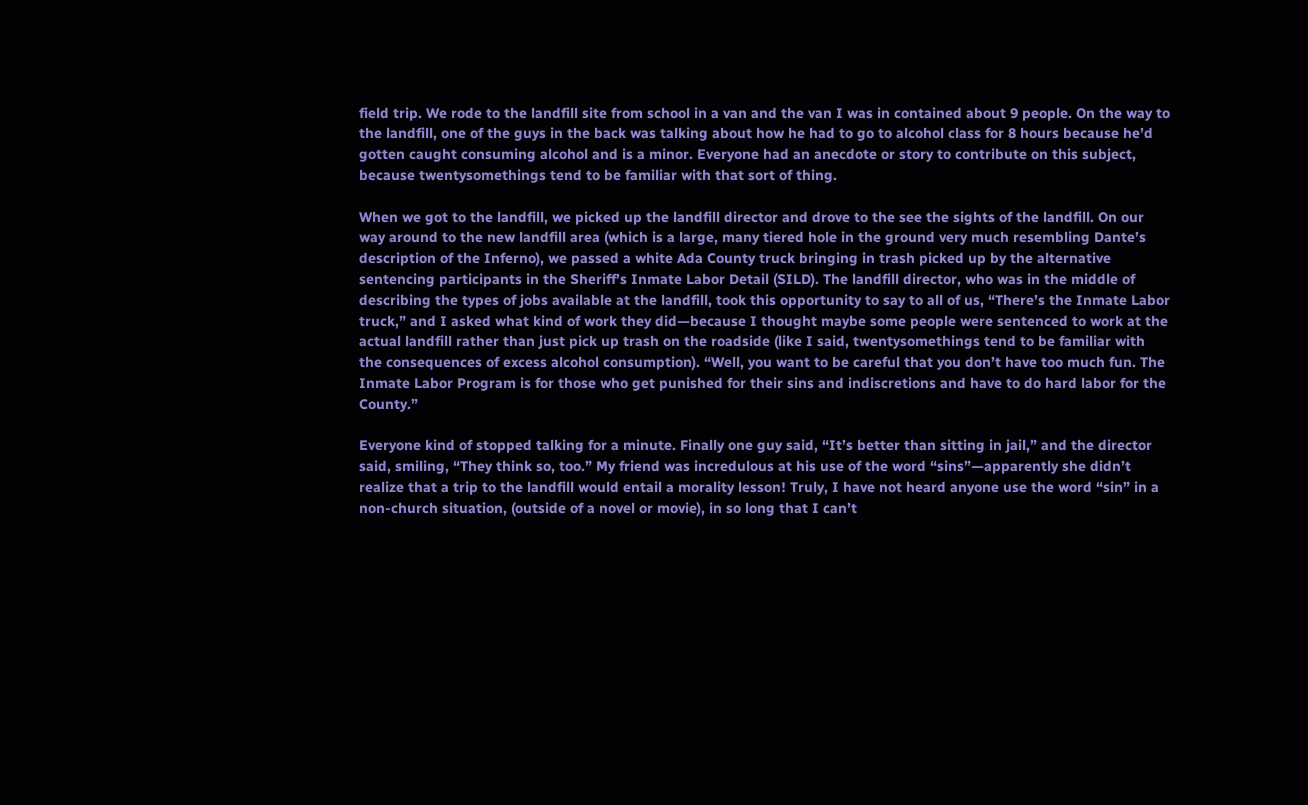field trip. We rode to the landfill site from school in a van and the van I was in contained about 9 people. On the way to the landfill, one of the guys in the back was talking about how he had to go to alcohol class for 8 hours because he’d gotten caught consuming alcohol and is a minor. Everyone had an anecdote or story to contribute on this subject, because twentysomethings tend to be familiar with that sort of thing.

When we got to the landfill, we picked up the landfill director and drove to the see the sights of the landfill. On our way around to the new landfill area (which is a large, many tiered hole in the ground very much resembling Dante’s description of the Inferno), we passed a white Ada County truck bringing in trash picked up by the alternative sentencing participants in the Sheriff’s Inmate Labor Detail (SILD). The landfill director, who was in the middle of describing the types of jobs available at the landfill, took this opportunity to say to all of us, “There’s the Inmate Labor truck,” and I asked what kind of work they did—because I thought maybe some people were sentenced to work at the actual landfill rather than just pick up trash on the roadside (like I said, twentysomethings tend to be familiar with the consequences of excess alcohol consumption). “Well, you want to be careful that you don’t have too much fun. The Inmate Labor Program is for those who get punished for their sins and indiscretions and have to do hard labor for the County.”

Everyone kind of stopped talking for a minute. Finally one guy said, “It’s better than sitting in jail,” and the director said, smiling, “They think so, too.” My friend was incredulous at his use of the word “sins”—apparently she didn’t realize that a trip to the landfill would entail a morality lesson! Truly, I have not heard anyone use the word “sin” in a non-church situation, (outside of a novel or movie), in so long that I can’t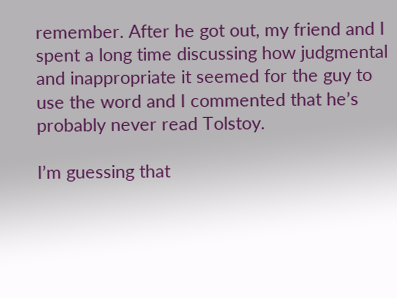remember. After he got out, my friend and I spent a long time discussing how judgmental and inappropriate it seemed for the guy to use the word and I commented that he’s probably never read Tolstoy.

I’m guessing that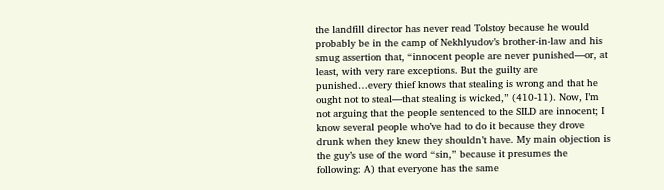the landfill director has never read Tolstoy because he would probably be in the camp of Nekhlyudov’s brother-in-law and his smug assertion that, “innocent people are never punished—or, at least, with very rare exceptions. But the guilty are punished…every thief knows that stealing is wrong and that he ought not to steal—that stealing is wicked,” (410-11). Now, I’m not arguing that the people sentenced to the SILD are innocent; I know several people who’ve had to do it because they drove drunk when they knew they shouldn’t have. My main objection is the guy’s use of the word “sin,” because it presumes the following: A) that everyone has the same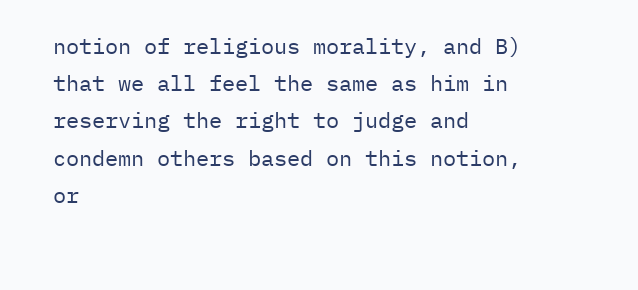notion of religious morality, and B) that we all feel the same as him in reserving the right to judge and condemn others based on this notion, or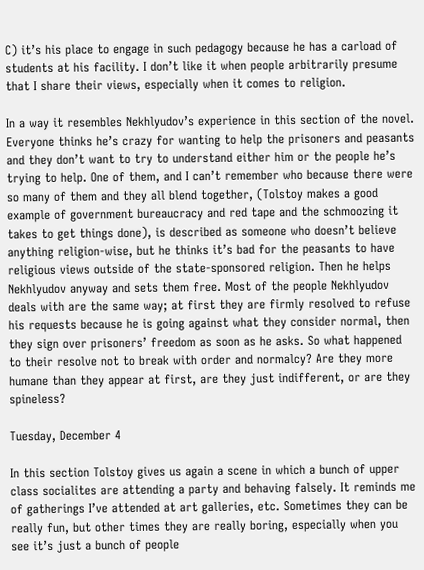C) it’s his place to engage in such pedagogy because he has a carload of students at his facility. I don’t like it when people arbitrarily presume that I share their views, especially when it comes to religion.

In a way it resembles Nekhlyudov’s experience in this section of the novel. Everyone thinks he’s crazy for wanting to help the prisoners and peasants and they don’t want to try to understand either him or the people he’s trying to help. One of them, and I can’t remember who because there were so many of them and they all blend together, (Tolstoy makes a good example of government bureaucracy and red tape and the schmoozing it takes to get things done), is described as someone who doesn’t believe anything religion-wise, but he thinks it’s bad for the peasants to have religious views outside of the state-sponsored religion. Then he helps Nekhlyudov anyway and sets them free. Most of the people Nekhlyudov deals with are the same way; at first they are firmly resolved to refuse his requests because he is going against what they consider normal, then they sign over prisoners’ freedom as soon as he asks. So what happened to their resolve not to break with order and normalcy? Are they more humane than they appear at first, are they just indifferent, or are they spineless?

Tuesday, December 4

In this section Tolstoy gives us again a scene in which a bunch of upper class socialites are attending a party and behaving falsely. It reminds me of gatherings I’ve attended at art galleries, etc. Sometimes they can be really fun, but other times they are really boring, especially when you see it’s just a bunch of people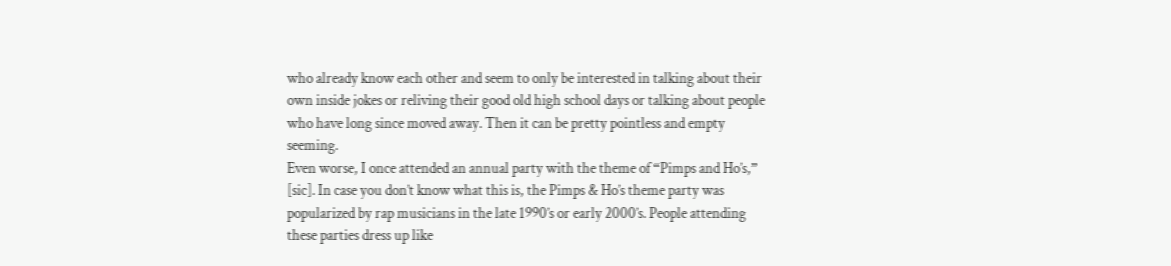who already know each other and seem to only be interested in talking about their own inside jokes or reliving their good old high school days or talking about people who have long since moved away. Then it can be pretty pointless and empty seeming.
Even worse, I once attended an annual party with the theme of “Pimps and Ho’s,” [sic]. In case you don’t know what this is, the Pimps & Ho’s theme party was popularized by rap musicians in the late 1990’s or early 2000’s. People attending these parties dress up like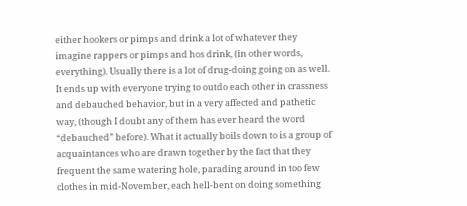either hookers or pimps and drink a lot of whatever they imagine rappers or pimps and hos drink, (in other words, everything). Usually there is a lot of drug-doing going on as well. It ends up with everyone trying to outdo each other in crassness and debauched behavior, but in a very affected and pathetic way, (though I doubt any of them has ever heard the word “debauched” before). What it actually boils down to is a group of acquaintances who are drawn together by the fact that they frequent the same watering hole, parading around in too few clothes in mid-November, each hell-bent on doing something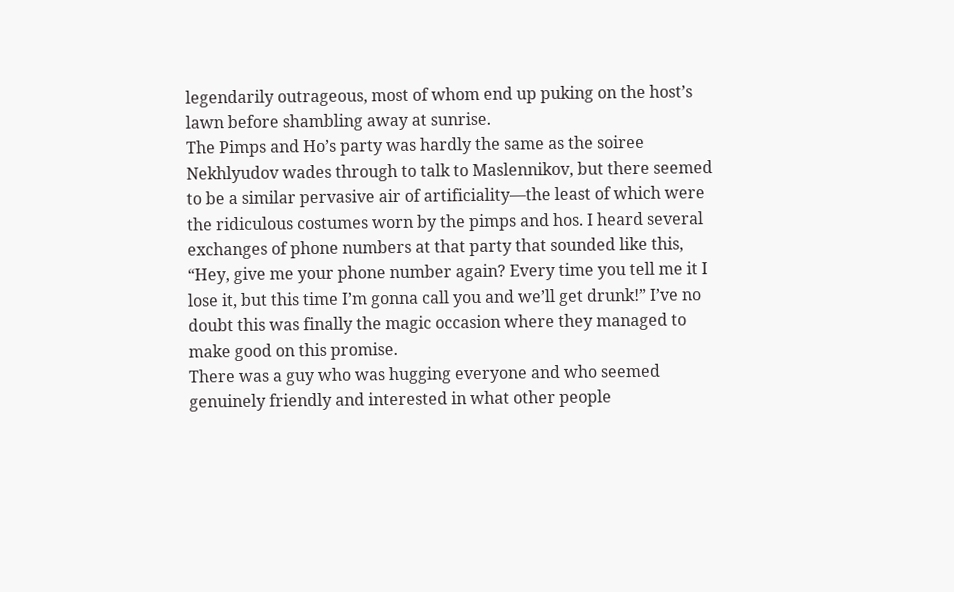legendarily outrageous, most of whom end up puking on the host’s lawn before shambling away at sunrise.
The Pimps and Ho’s party was hardly the same as the soiree Nekhlyudov wades through to talk to Maslennikov, but there seemed to be a similar pervasive air of artificiality—the least of which were the ridiculous costumes worn by the pimps and hos. I heard several exchanges of phone numbers at that party that sounded like this, “Hey, give me your phone number again? Every time you tell me it I lose it, but this time I’m gonna call you and we’ll get drunk!” I’ve no doubt this was finally the magic occasion where they managed to make good on this promise.
There was a guy who was hugging everyone and who seemed genuinely friendly and interested in what other people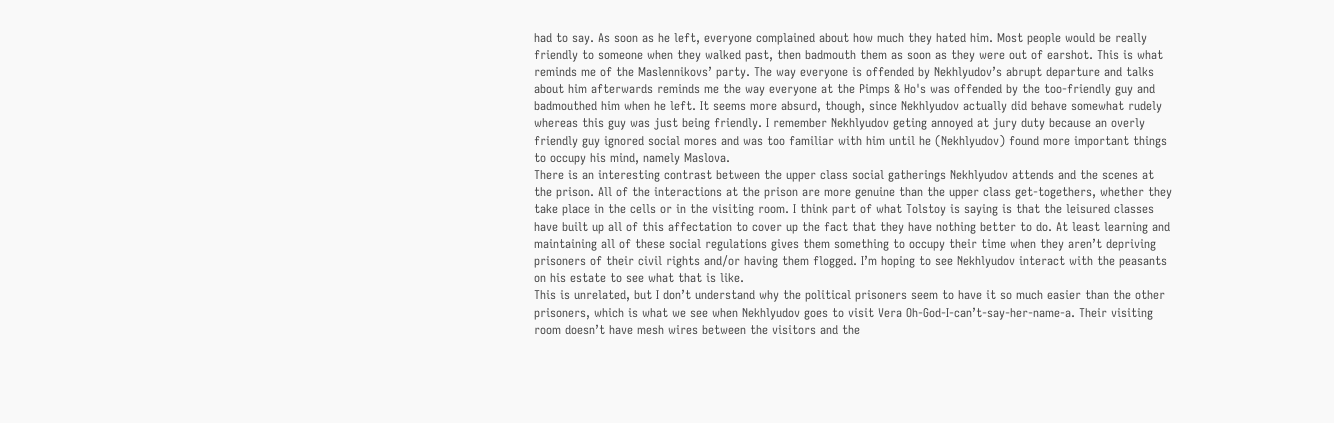had to say. As soon as he left, everyone complained about how much they hated him. Most people would be really friendly to someone when they walked past, then badmouth them as soon as they were out of earshot. This is what reminds me of the Maslennikovs’ party. The way everyone is offended by Nekhlyudov’s abrupt departure and talks about him afterwards reminds me the way everyone at the Pimps & Ho's was offended by the too-friendly guy and badmouthed him when he left. It seems more absurd, though, since Nekhlyudov actually did behave somewhat rudely whereas this guy was just being friendly. I remember Nekhlyudov geting annoyed at jury duty because an overly friendly guy ignored social mores and was too familiar with him until he (Nekhlyudov) found more important things to occupy his mind, namely Maslova.
There is an interesting contrast between the upper class social gatherings Nekhlyudov attends and the scenes at the prison. All of the interactions at the prison are more genuine than the upper class get-togethers, whether they take place in the cells or in the visiting room. I think part of what Tolstoy is saying is that the leisured classes have built up all of this affectation to cover up the fact that they have nothing better to do. At least learning and maintaining all of these social regulations gives them something to occupy their time when they aren’t depriving prisoners of their civil rights and/or having them flogged. I’m hoping to see Nekhlyudov interact with the peasants on his estate to see what that is like.
This is unrelated, but I don’t understand why the political prisoners seem to have it so much easier than the other prisoners, which is what we see when Nekhlyudov goes to visit Vera Oh-God-I-can’t-say-her-name-a. Their visiting room doesn’t have mesh wires between the visitors and the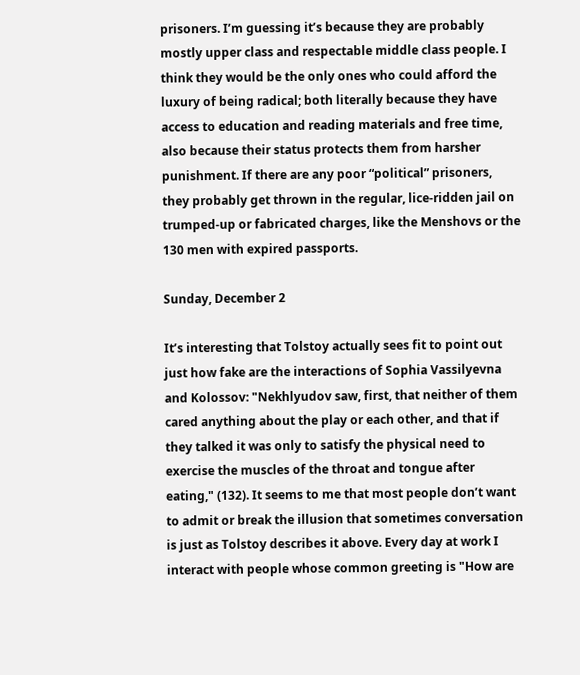prisoners. I’m guessing it’s because they are probably mostly upper class and respectable middle class people. I think they would be the only ones who could afford the luxury of being radical; both literally because they have access to education and reading materials and free time, also because their status protects them from harsher punishment. If there are any poor “political” prisoners, they probably get thrown in the regular, lice-ridden jail on trumped-up or fabricated charges, like the Menshovs or the 130 men with expired passports.

Sunday, December 2

It’s interesting that Tolstoy actually sees fit to point out just how fake are the interactions of Sophia Vassilyevna and Kolossov: "Nekhlyudov saw, first, that neither of them cared anything about the play or each other, and that if they talked it was only to satisfy the physical need to exercise the muscles of the throat and tongue after eating," (132). It seems to me that most people don’t want to admit or break the illusion that sometimes conversation is just as Tolstoy describes it above. Every day at work I interact with people whose common greeting is "How are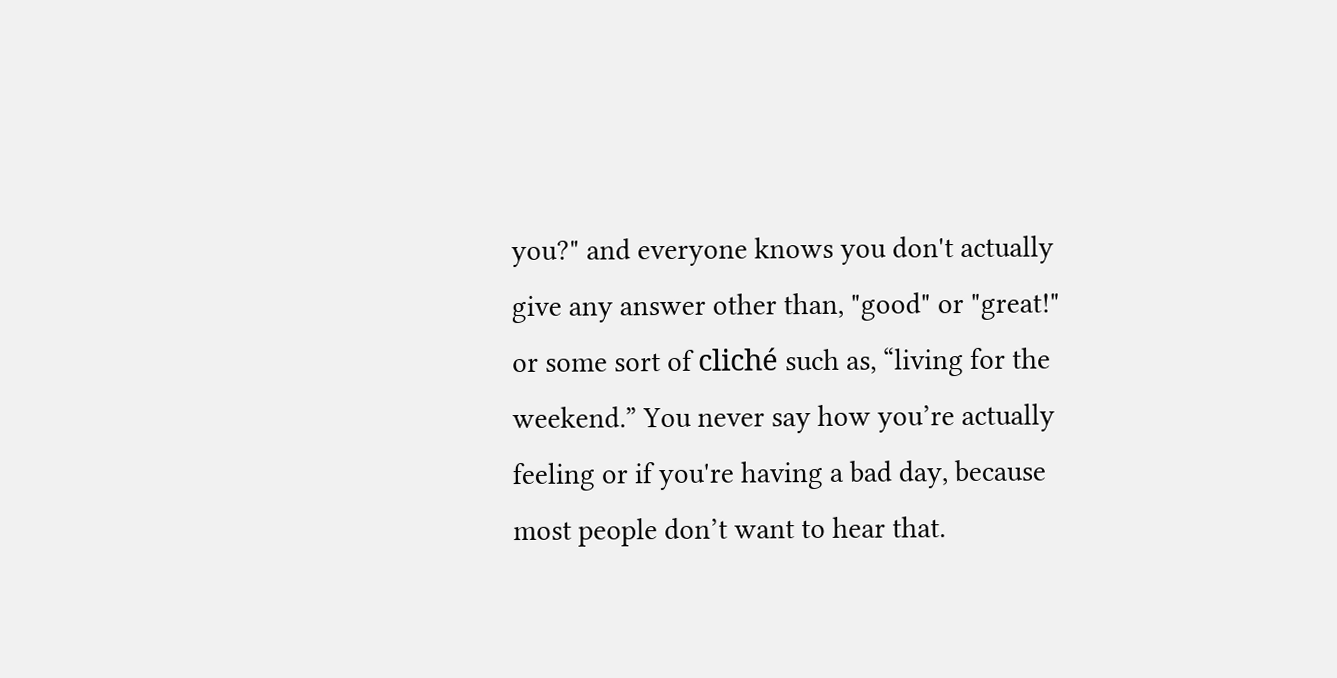you?" and everyone knows you don't actually give any answer other than, "good" or "great!" or some sort of cliché such as, “living for the weekend.” You never say how you’re actually feeling or if you're having a bad day, because most people don’t want to hear that.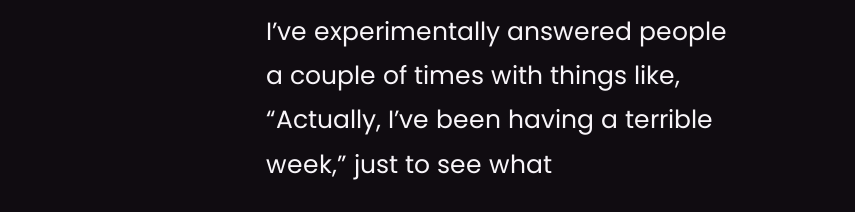I’ve experimentally answered people a couple of times with things like, “Actually, I’ve been having a terrible week,” just to see what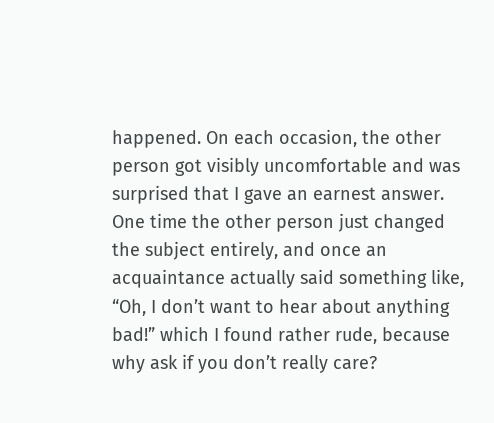happened. On each occasion, the other person got visibly uncomfortable and was surprised that I gave an earnest answer. One time the other person just changed the subject entirely, and once an acquaintance actually said something like, “Oh, I don’t want to hear about anything bad!” which I found rather rude, because why ask if you don’t really care?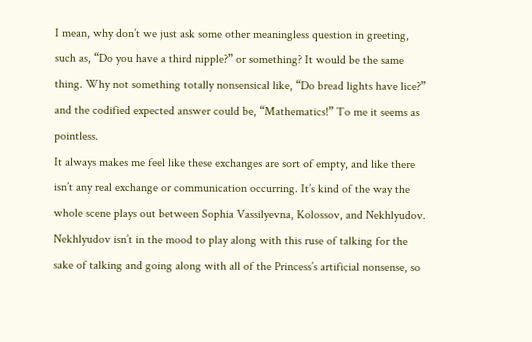I mean, why don’t we just ask some other meaningless question in greeting, such as, “Do you have a third nipple?” or something? It would be the same thing. Why not something totally nonsensical like, “Do bread lights have lice?” and the codified expected answer could be, “Mathematics!” To me it seems as pointless.
It always makes me feel like these exchanges are sort of empty, and like there isn’t any real exchange or communication occurring. It’s kind of the way the whole scene plays out between Sophia Vassilyevna, Kolossov, and Nekhlyudov. Nekhlyudov isn’t in the mood to play along with this ruse of talking for the sake of talking and going along with all of the Princess’s artificial nonsense, so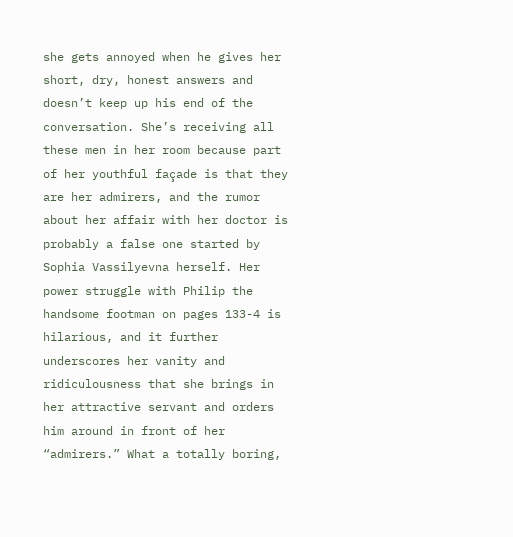she gets annoyed when he gives her short, dry, honest answers and doesn’t keep up his end of the conversation. She’s receiving all these men in her room because part of her youthful façade is that they are her admirers, and the rumor about her affair with her doctor is probably a false one started by Sophia Vassilyevna herself. Her power struggle with Philip the handsome footman on pages 133-4 is hilarious, and it further underscores her vanity and ridiculousness that she brings in her attractive servant and orders him around in front of her “admirers.” What a totally boring,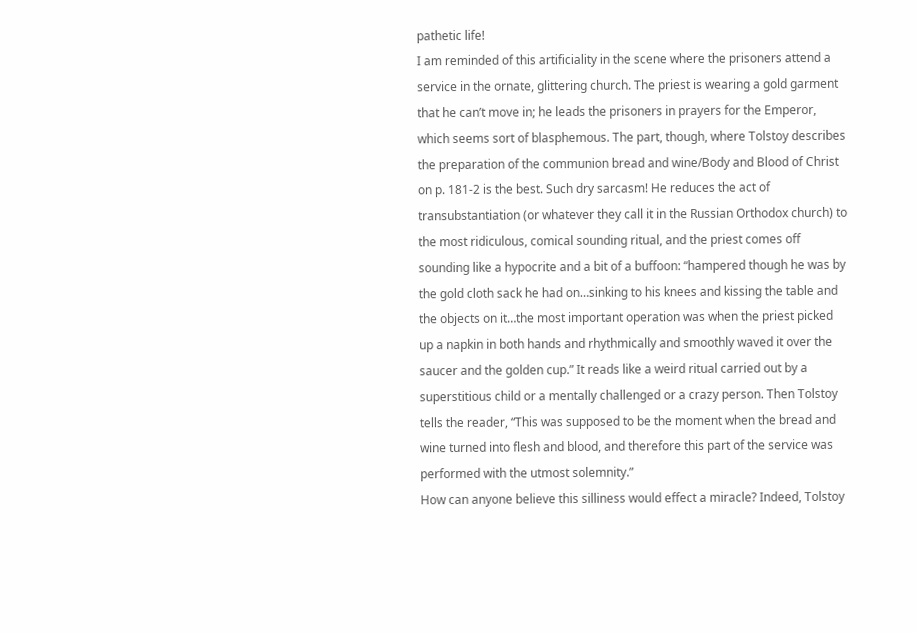pathetic life!
I am reminded of this artificiality in the scene where the prisoners attend a service in the ornate, glittering church. The priest is wearing a gold garment that he can’t move in; he leads the prisoners in prayers for the Emperor, which seems sort of blasphemous. The part, though, where Tolstoy describes the preparation of the communion bread and wine/Body and Blood of Christ on p. 181-2 is the best. Such dry sarcasm! He reduces the act of transubstantiation (or whatever they call it in the Russian Orthodox church) to the most ridiculous, comical sounding ritual, and the priest comes off sounding like a hypocrite and a bit of a buffoon: “hampered though he was by the gold cloth sack he had on…sinking to his knees and kissing the table and the objects on it…the most important operation was when the priest picked up a napkin in both hands and rhythmically and smoothly waved it over the saucer and the golden cup.” It reads like a weird ritual carried out by a superstitious child or a mentally challenged or a crazy person. Then Tolstoy tells the reader, “This was supposed to be the moment when the bread and wine turned into flesh and blood, and therefore this part of the service was performed with the utmost solemnity.”
How can anyone believe this silliness would effect a miracle? Indeed, Tolstoy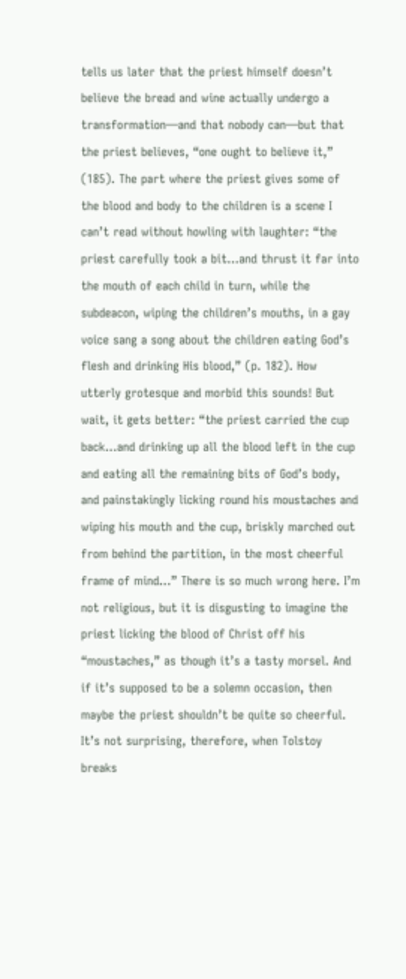tells us later that the priest himself doesn’t believe the bread and wine actually undergo a transformation—and that nobody can—but that the priest believes, “one ought to believe it,” (185). The part where the priest gives some of the blood and body to the children is a scene I can’t read without howling with laughter: “the priest carefully took a bit…and thrust it far into the mouth of each child in turn, while the subdeacon, wiping the children’s mouths, in a gay voice sang a song about the children eating God’s flesh and drinking His blood,” (p. 182). How utterly grotesque and morbid this sounds! But wait, it gets better: “the priest carried the cup back…and drinking up all the blood left in the cup and eating all the remaining bits of God’s body, and painstakingly licking round his moustaches and wiping his mouth and the cup, briskly marched out from behind the partition, in the most cheerful frame of mind…” There is so much wrong here. I’m not religious, but it is disgusting to imagine the priest licking the blood of Christ off his “moustaches,” as though it’s a tasty morsel. And if it’s supposed to be a solemn occasion, then maybe the priest shouldn’t be quite so cheerful. It’s not surprising, therefore, when Tolstoy breaks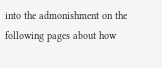into the admonishment on the following pages about how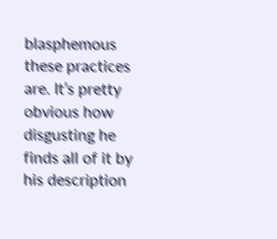blasphemous these practices are. It’s pretty obvious how disgusting he finds all of it by his description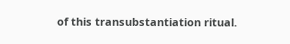of this transubstantiation ritual.